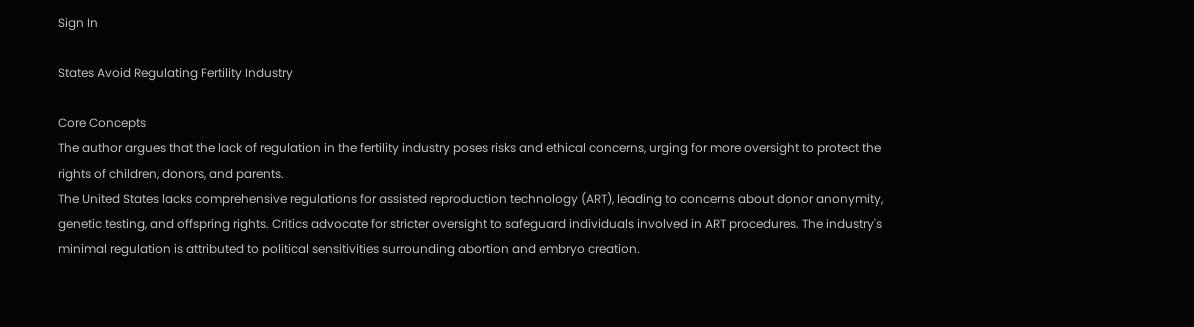Sign In

States Avoid Regulating Fertility Industry

Core Concepts
The author argues that the lack of regulation in the fertility industry poses risks and ethical concerns, urging for more oversight to protect the rights of children, donors, and parents.
The United States lacks comprehensive regulations for assisted reproduction technology (ART), leading to concerns about donor anonymity, genetic testing, and offspring rights. Critics advocate for stricter oversight to safeguard individuals involved in ART procedures. The industry's minimal regulation is attributed to political sensitivities surrounding abortion and embryo creation.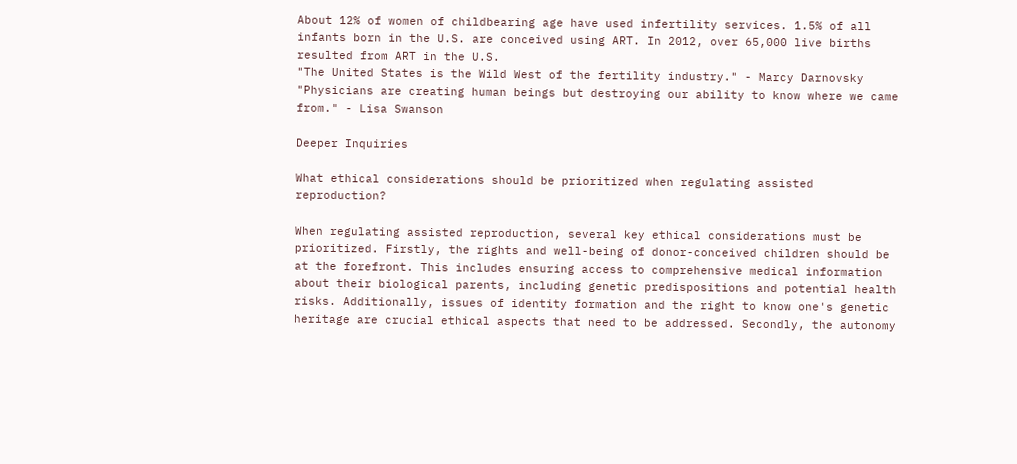About 12% of women of childbearing age have used infertility services. 1.5% of all infants born in the U.S. are conceived using ART. In 2012, over 65,000 live births resulted from ART in the U.S.
"The United States is the Wild West of the fertility industry." - Marcy Darnovsky "Physicians are creating human beings but destroying our ability to know where we came from." - Lisa Swanson

Deeper Inquiries

What ethical considerations should be prioritized when regulating assisted reproduction?

When regulating assisted reproduction, several key ethical considerations must be prioritized. Firstly, the rights and well-being of donor-conceived children should be at the forefront. This includes ensuring access to comprehensive medical information about their biological parents, including genetic predispositions and potential health risks. Additionally, issues of identity formation and the right to know one's genetic heritage are crucial ethical aspects that need to be addressed. Secondly, the autonomy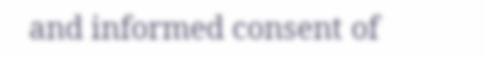and informed consent of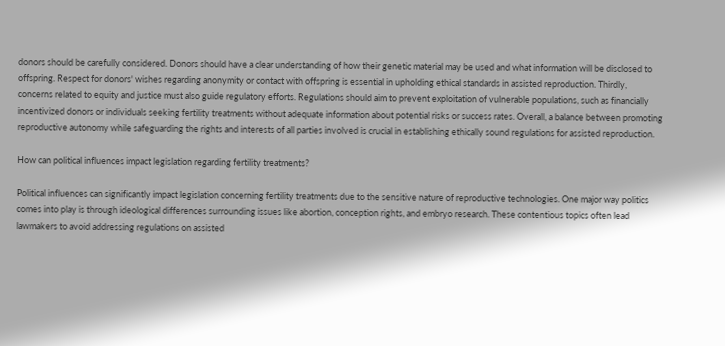donors should be carefully considered. Donors should have a clear understanding of how their genetic material may be used and what information will be disclosed to offspring. Respect for donors' wishes regarding anonymity or contact with offspring is essential in upholding ethical standards in assisted reproduction. Thirdly, concerns related to equity and justice must also guide regulatory efforts. Regulations should aim to prevent exploitation of vulnerable populations, such as financially incentivized donors or individuals seeking fertility treatments without adequate information about potential risks or success rates. Overall, a balance between promoting reproductive autonomy while safeguarding the rights and interests of all parties involved is crucial in establishing ethically sound regulations for assisted reproduction.

How can political influences impact legislation regarding fertility treatments?

Political influences can significantly impact legislation concerning fertility treatments due to the sensitive nature of reproductive technologies. One major way politics comes into play is through ideological differences surrounding issues like abortion, conception rights, and embryo research. These contentious topics often lead lawmakers to avoid addressing regulations on assisted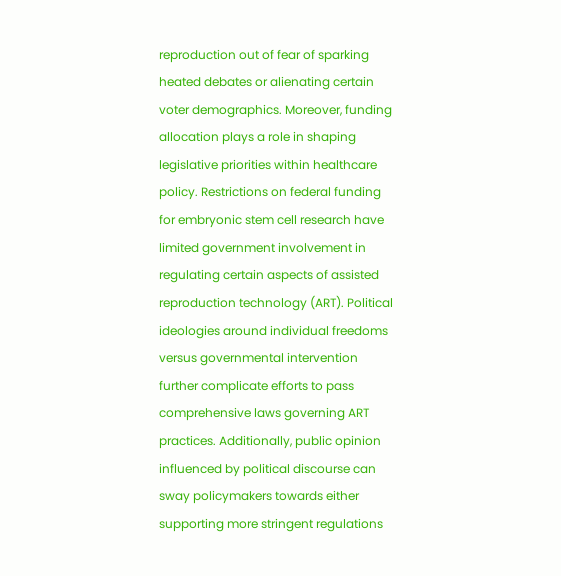reproduction out of fear of sparking heated debates or alienating certain voter demographics. Moreover, funding allocation plays a role in shaping legislative priorities within healthcare policy. Restrictions on federal funding for embryonic stem cell research have limited government involvement in regulating certain aspects of assisted reproduction technology (ART). Political ideologies around individual freedoms versus governmental intervention further complicate efforts to pass comprehensive laws governing ART practices. Additionally, public opinion influenced by political discourse can sway policymakers towards either supporting more stringent regulations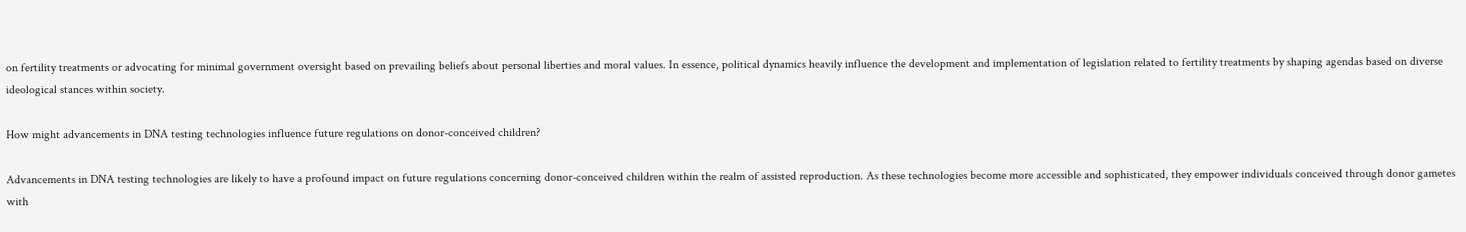on fertility treatments or advocating for minimal government oversight based on prevailing beliefs about personal liberties and moral values. In essence, political dynamics heavily influence the development and implementation of legislation related to fertility treatments by shaping agendas based on diverse ideological stances within society.

How might advancements in DNA testing technologies influence future regulations on donor-conceived children?

Advancements in DNA testing technologies are likely to have a profound impact on future regulations concerning donor-conceived children within the realm of assisted reproduction. As these technologies become more accessible and sophisticated, they empower individuals conceived through donor gametes with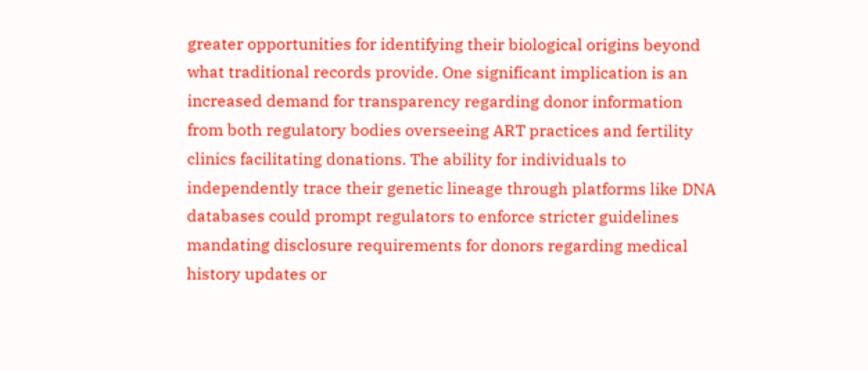greater opportunities for identifying their biological origins beyond what traditional records provide. One significant implication is an increased demand for transparency regarding donor information from both regulatory bodies overseeing ART practices and fertility clinics facilitating donations. The ability for individuals to independently trace their genetic lineage through platforms like DNA databases could prompt regulators to enforce stricter guidelines mandating disclosure requirements for donors regarding medical history updates or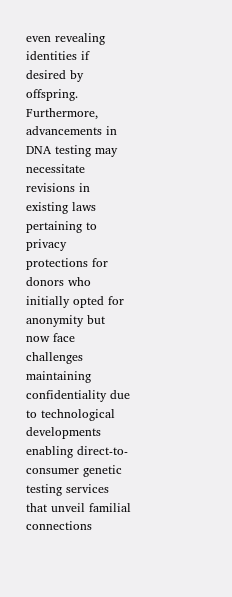even revealing identities if desired by offspring. Furthermore, advancements in DNA testing may necessitate revisions in existing laws pertaining to privacy protections for donors who initially opted for anonymity but now face challenges maintaining confidentiality due to technological developments enabling direct-to-consumer genetic testing services that unveil familial connections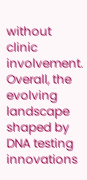without clinic involvement. Overall, the evolving landscape shaped by DNA testing innovations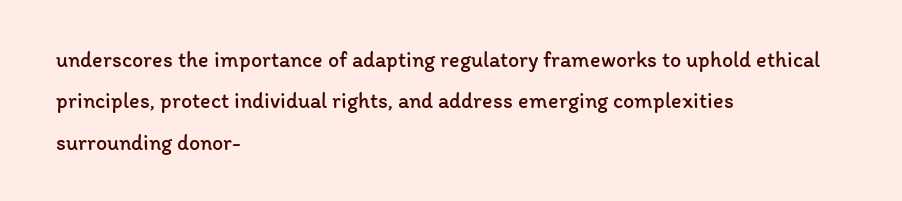underscores the importance of adapting regulatory frameworks to uphold ethical principles, protect individual rights, and address emerging complexities surrounding donor-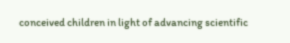conceived children in light of advancing scientific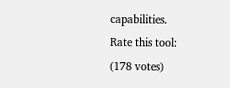capabilities.
Rate this tool:
(178 votes)